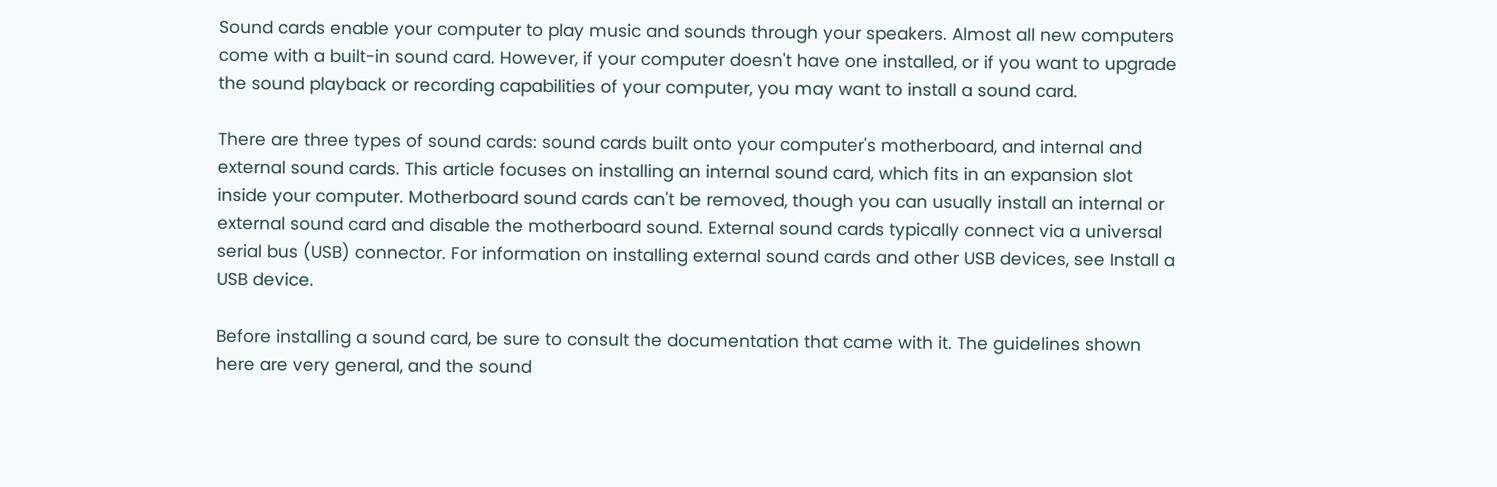Sound cards enable your computer to play music and sounds through your speakers. Almost all new computers come with a built-in sound card. However, if your computer doesn't have one installed, or if you want to upgrade the sound playback or recording capabilities of your computer, you may want to install a sound card.

There are three types of sound cards: sound cards built onto your computer's motherboard, and internal and external sound cards. This article focuses on installing an internal sound card, which fits in an expansion slot inside your computer. Motherboard sound cards can't be removed, though you can usually install an internal or external sound card and disable the motherboard sound. External sound cards typically connect via a universal serial bus (USB) connector. For information on installing external sound cards and other USB devices, see Install a USB device.

Before installing a sound card, be sure to consult the documentation that came with it. The guidelines shown here are very general, and the sound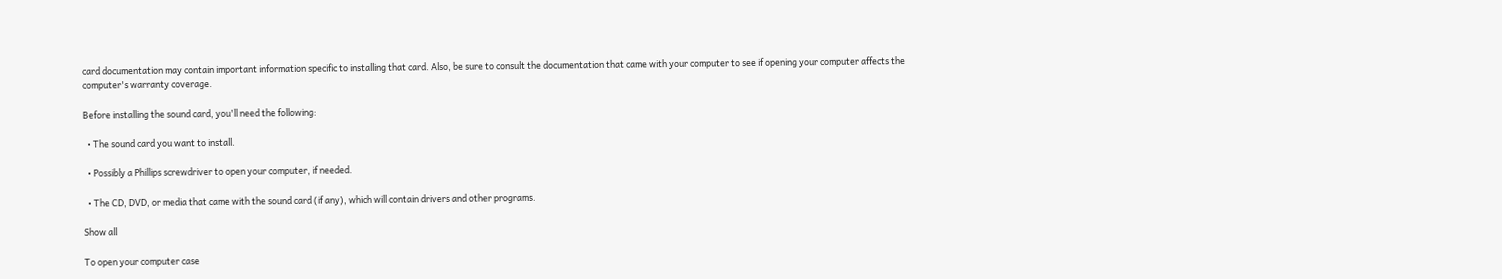card documentation may contain important information specific to installing that card. Also, be sure to consult the documentation that came with your computer to see if opening your computer affects the computer's warranty coverage.

Before installing the sound card, you'll need the following:

  • The sound card you want to install.

  • Possibly a Phillips screwdriver to open your computer, if needed.

  • The CD, DVD, or media that came with the sound card (if any), which will contain drivers and other programs.

Show all

To open your computer case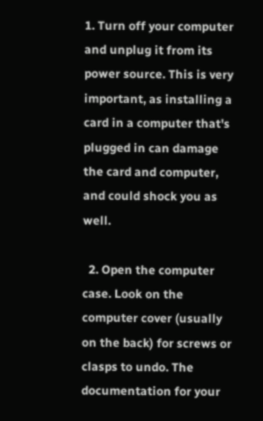1. Turn off your computer and unplug it from its power source. This is very important, as installing a card in a computer that's plugged in can damage the card and computer, and could shock you as well.

  2. Open the computer case. Look on the computer cover (usually on the back) for screws or clasps to undo. The documentation for your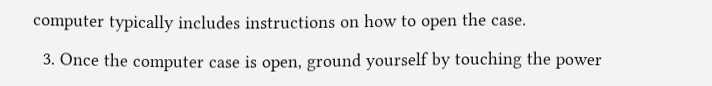computer typically includes instructions on how to open the case.

  3. Once the computer case is open, ground yourself by touching the power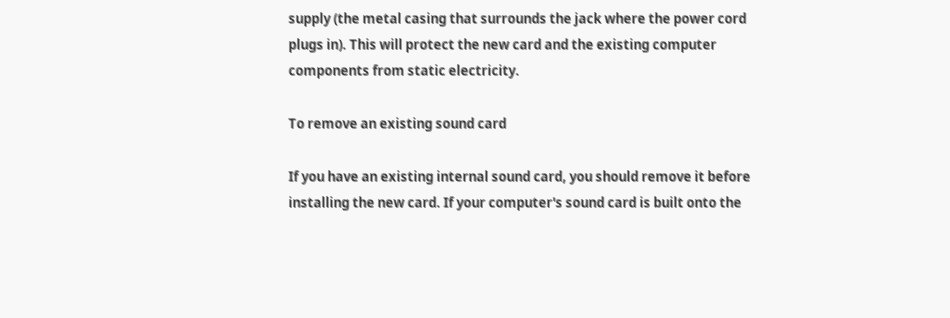supply (the metal casing that surrounds the jack where the power cord plugs in). This will protect the new card and the existing computer components from static electricity.

To remove an existing sound card

If you have an existing internal sound card, you should remove it before installing the new card. If your computer's sound card is built onto the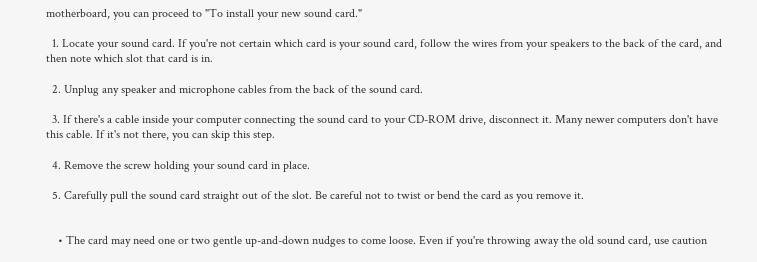motherboard, you can proceed to "To install your new sound card."

  1. Locate your sound card. If you're not certain which card is your sound card, follow the wires from your speakers to the back of the card, and then note which slot that card is in.

  2. Unplug any speaker and microphone cables from the back of the sound card.

  3. If there's a cable inside your computer connecting the sound card to your CD-ROM drive, disconnect it. Many newer computers don't have this cable. If it's not there, you can skip this step.

  4. Remove the screw holding your sound card in place.

  5. Carefully pull the sound card straight out of the slot. Be careful not to twist or bend the card as you remove it.


    • The card may need one or two gentle up-and-down nudges to come loose. Even if you're throwing away the old sound card, use caution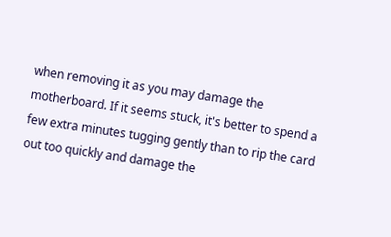when removing it as you may damage the motherboard. If it seems stuck, it's better to spend a few extra minutes tugging gently than to rip the card out too quickly and damage the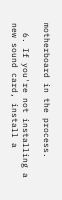motherboard in the process.

  6. If you're not installing a new sound card, install a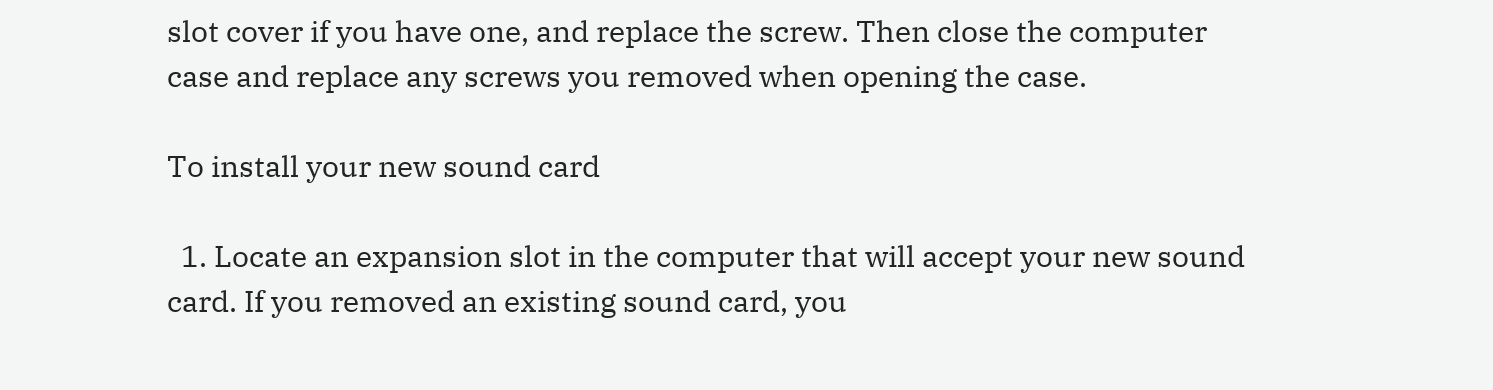slot cover if you have one, and replace the screw. Then close the computer case and replace any screws you removed when opening the case.

To install your new sound card

  1. Locate an expansion slot in the computer that will accept your new sound card. If you removed an existing sound card, you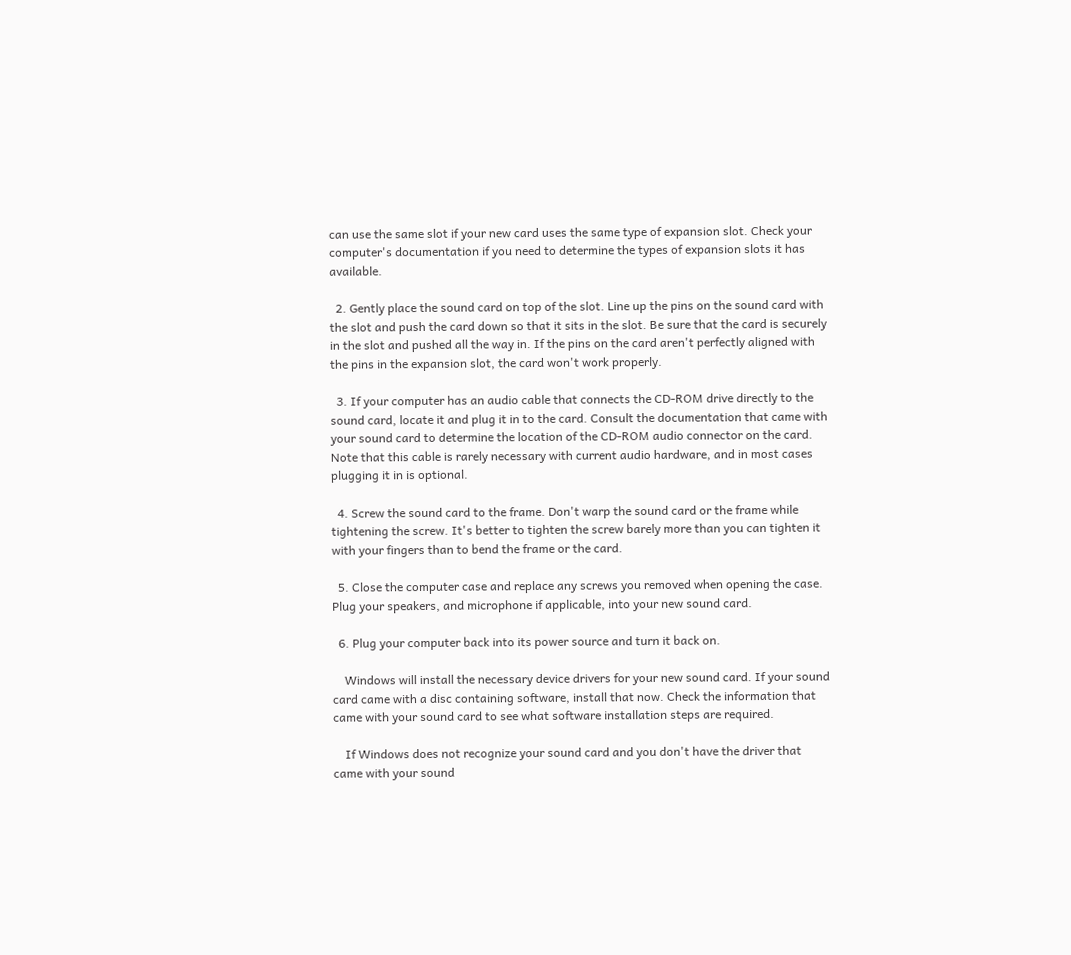can use the same slot if your new card uses the same type of expansion slot. Check your computer's documentation if you need to determine the types of expansion slots it has available.

  2. Gently place the sound card on top of the slot. Line up the pins on the sound card with the slot and push the card down so that it sits in the slot. Be sure that the card is securely in the slot and pushed all the way in. If the pins on the card aren't perfectly aligned with the pins in the expansion slot, the card won't work properly.

  3. If your computer has an audio cable that connects the CD-ROM drive directly to the sound card, locate it and plug it in to the card. Consult the documentation that came with your sound card to determine the location of the CD-ROM audio connector on the card. Note that this cable is rarely necessary with current audio hardware, and in most cases plugging it in is optional.

  4. Screw the sound card to the frame. Don't warp the sound card or the frame while tightening the screw. It's better to tighten the screw barely more than you can tighten it with your fingers than to bend the frame or the card.

  5. Close the computer case and replace any screws you removed when opening the case. Plug your speakers, and microphone if applicable, into your new sound card.

  6. Plug your computer back into its power source and turn it back on.

    Windows will install the necessary device drivers for your new sound card. If your sound card came with a disc containing software, install that now. Check the information that came with your sound card to see what software installation steps are required.

    If Windows does not recognize your sound card and you don't have the driver that came with your sound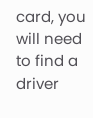card, you will need to find a driver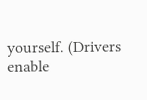yourself. (Drivers enable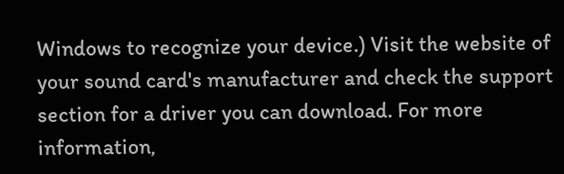Windows to recognize your device.) Visit the website of your sound card's manufacturer and check the support section for a driver you can download. For more information,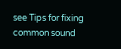see Tips for fixing common sound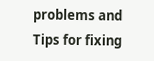problems and Tips for fixing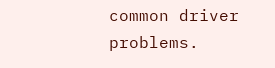common driver problems.